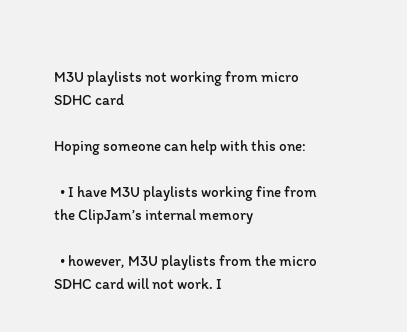M3U playlists not working from micro SDHC card

Hoping someone can help with this one:

  • I have M3U playlists working fine from the ClipJam’s internal memory

  • however, M3U playlists from the micro SDHC card will not work. I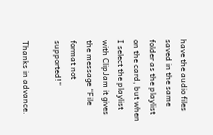have the audio files saved in the same folder as the playlist on the card, but when I select the playlist with ClipJam it gives the message “File format not supported!”

Thanks in advance.